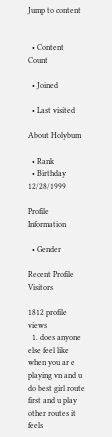Jump to content


  • Content Count

  • Joined

  • Last visited

About Holybum

  • Rank
  • Birthday 12/28/1999

Profile Information

  • Gender

Recent Profile Visitors

1812 profile views
  1. does anyone else feel like when you ar e playing vn and u do best girl route first and u play other routes it feels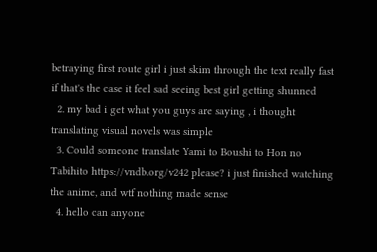betraying first route girl i just skim through the text really fast if that's the case it feel sad seeing best girl getting shunned
  2. my bad i get what you guys are saying , i thought translating visual novels was simple
  3. Could someone translate Yami to Boushi to Hon no Tabihito https://vndb.org/v242 please? i just finished watching the anime, and wtf nothing made sense
  4. hello can anyone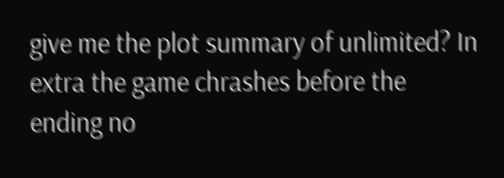give me the plot summary of unlimited? In extra the game chrashes before the ending no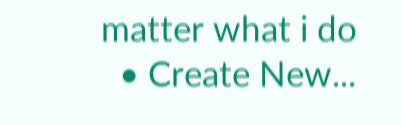matter what i do
  • Create New...